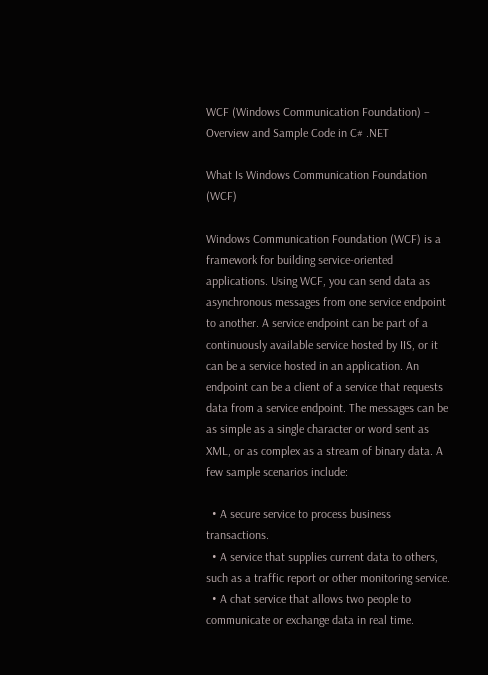WCF (Windows Communication Foundation) – Overview and Sample Code in C# .NET

What Is Windows Communication Foundation (WCF)

Windows Communication Foundation (WCF) is a framework for building service-oriented applications. Using WCF, you can send data as asynchronous messages from one service endpoint to another. A service endpoint can be part of a continuously available service hosted by IIS, or it can be a service hosted in an application. An endpoint can be a client of a service that requests data from a service endpoint. The messages can be as simple as a single character or word sent as XML, or as complex as a stream of binary data. A few sample scenarios include:

  • A secure service to process business transactions.
  • A service that supplies current data to others, such as a traffic report or other monitoring service.
  • A chat service that allows two people to communicate or exchange data in real time.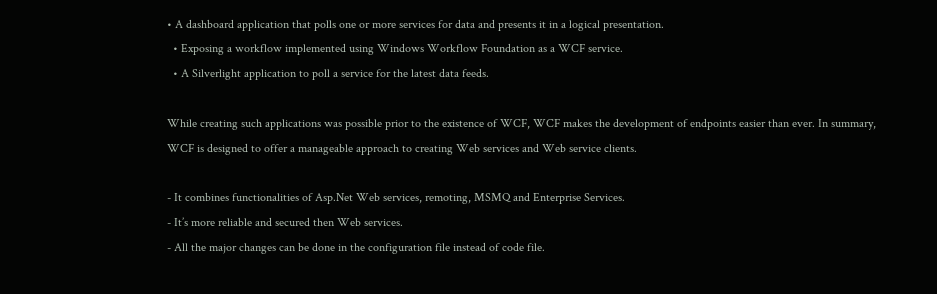• A dashboard application that polls one or more services for data and presents it in a logical presentation.
  • Exposing a workflow implemented using Windows Workflow Foundation as a WCF service.
  • A Silverlight application to poll a service for the latest data feeds.

While creating such applications was possible prior to the existence of WCF, WCF makes the development of endpoints easier than ever. In summary, WCF is designed to offer a manageable approach to creating Web services and Web service clients.

- It combines functionalities of Asp.Net Web services, remoting, MSMQ and Enterprise Services.
- It’s more reliable and secured then Web services.
- All the major changes can be done in the configuration file instead of code file.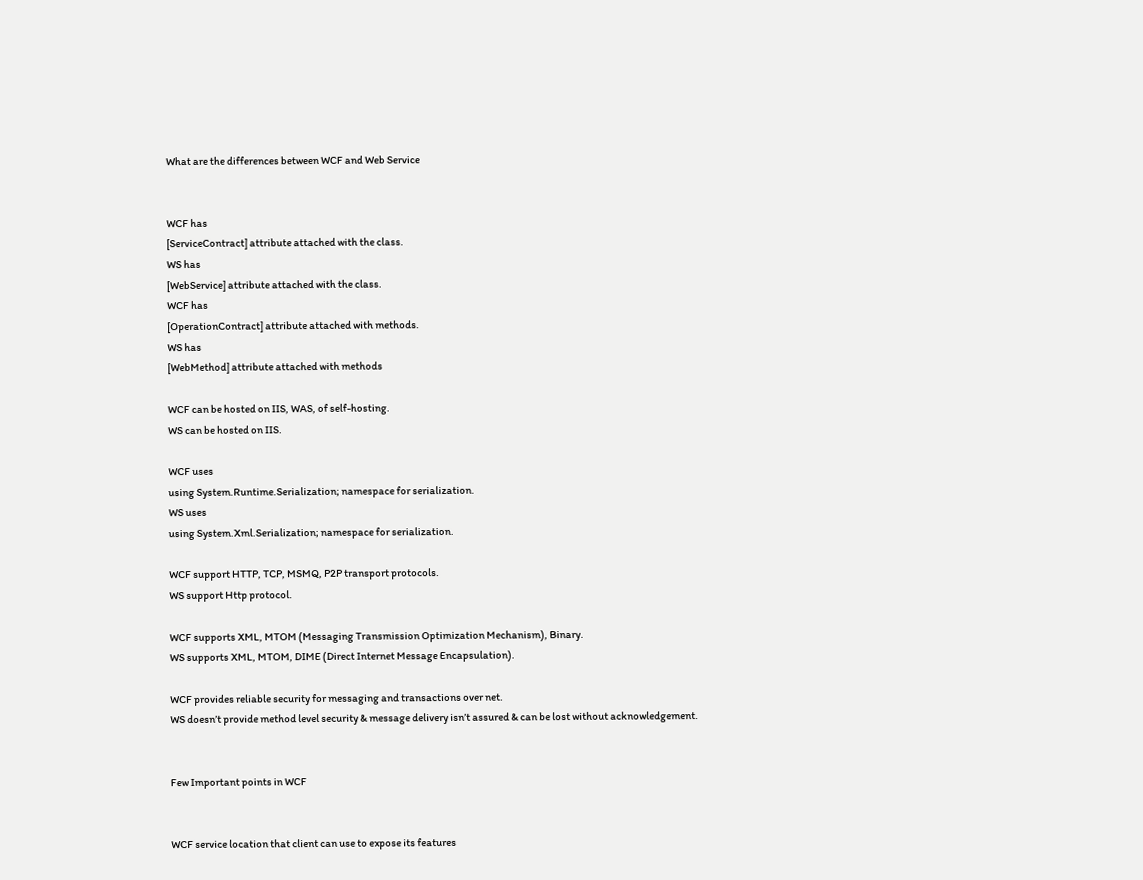What are the differences between WCF and Web Service


WCF has
[ServiceContract] attribute attached with the class.
WS has
[WebService] attribute attached with the class.
WCF has
[OperationContract] attribute attached with methods.
WS has
[WebMethod] attribute attached with methods

WCF can be hosted on IIS, WAS, of self-hosting.
WS can be hosted on IIS.

WCF uses
using System.Runtime.Serialization; namespace for serialization.
WS uses
using System.Xml.Serialization; namespace for serialization.

WCF support HTTP, TCP, MSMQ, P2P transport protocols.
WS support Http protocol.

WCF supports XML, MTOM (Messaging Transmission Optimization Mechanism), Binary.
WS supports XML, MTOM, DIME (Direct Internet Message Encapsulation).

WCF provides reliable security for messaging and transactions over net.
WS doesn’t provide method level security & message delivery isn’t assured & can be lost without acknowledgement.


Few Important points in WCF


WCF service location that client can use to expose its features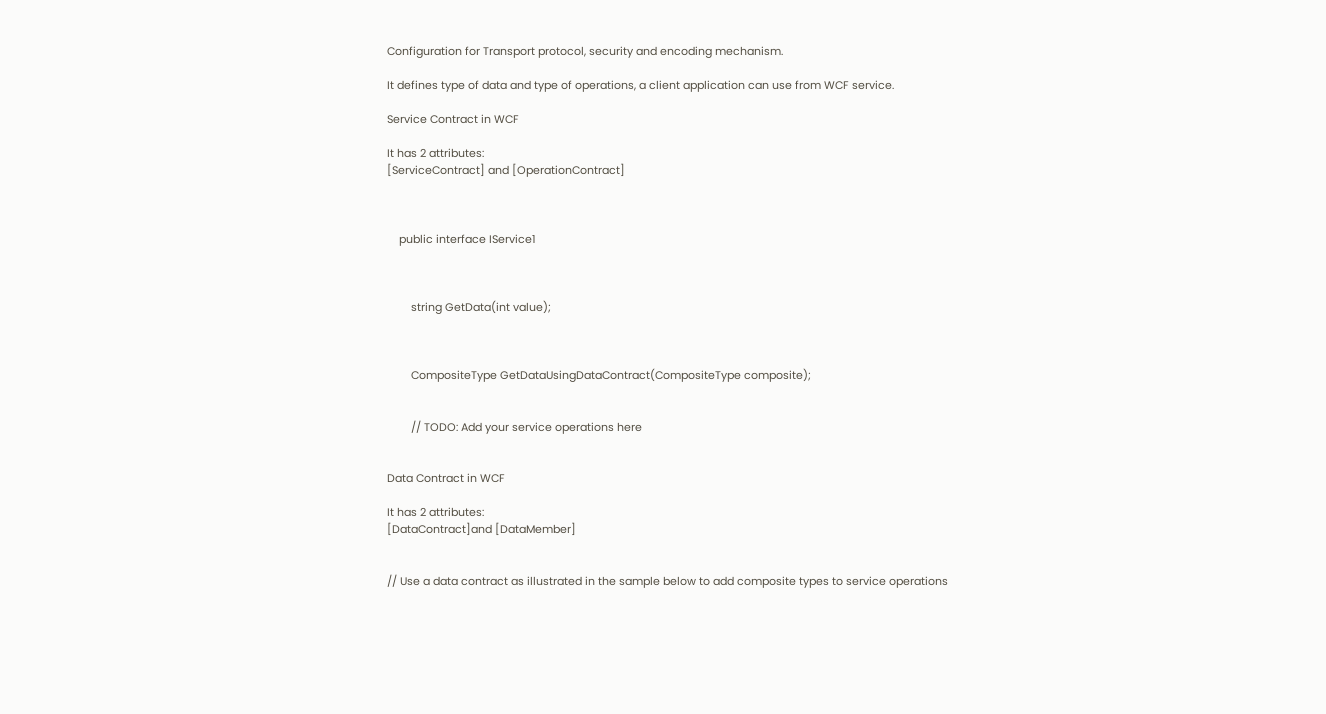Configuration for Transport protocol, security and encoding mechanism.

It defines type of data and type of operations, a client application can use from WCF service.

Service Contract in WCF

It has 2 attributes:
[ServiceContract] and [OperationContract]



    public interface IService1



        string GetData(int value);



        CompositeType GetDataUsingDataContract(CompositeType composite);


        // TODO: Add your service operations here


Data Contract in WCF

It has 2 attributes:
[DataContract]and [DataMember]


// Use a data contract as illustrated in the sample below to add composite types to service operations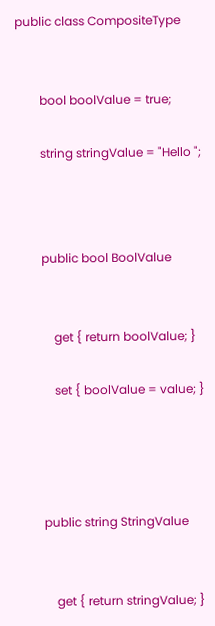public class CompositeType


        bool boolValue = true;

        string stringValue = "Hello ";



        public bool BoolValue


            get { return boolValue; }

            set { boolValue = value; }




        public string StringValue


            get { return stringValue; }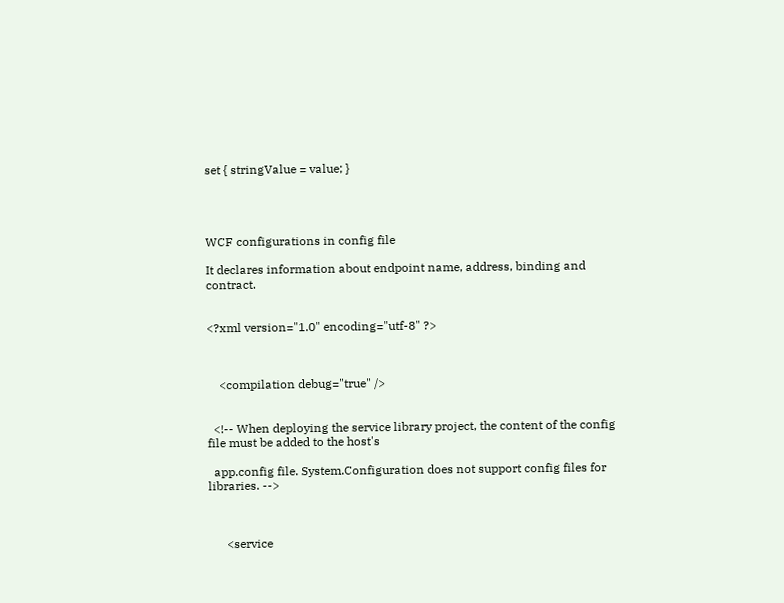set { stringValue = value; }




WCF configurations in config file

It declares information about endpoint name, address, binding and contract.


<?xml version="1.0" encoding="utf-8" ?>



    <compilation debug="true" />


  <!-- When deploying the service library project, the content of the config file must be added to the host's

  app.config file. System.Configuration does not support config files for libraries. -->



      <service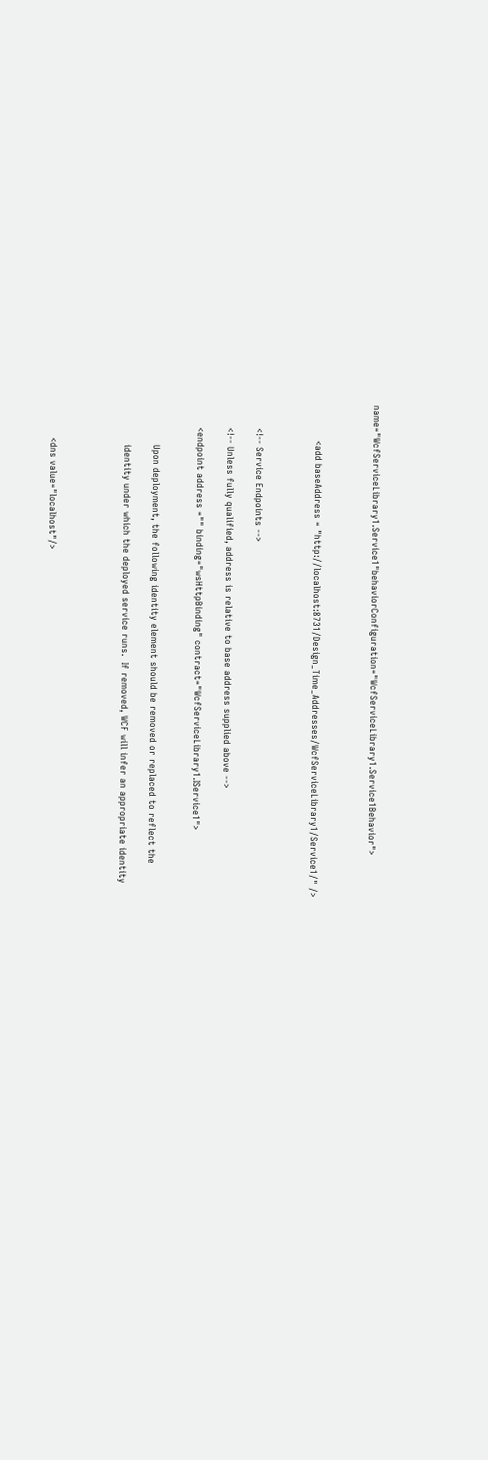name="WcfServiceLibrary1.Service1"behaviorConfiguration="WcfServiceLibrary1.Service1Behavior">



            <add baseAddress = "http://localhost:8731/Design_Time_Addresses/WcfServiceLibrary1/Service1/" />



        <!-- Service Endpoints -->

        <!-- Unless fully qualified, address is relative to base address supplied above -->

        <endpoint address ="" binding="wsHttpBinding" contract="WcfServiceLibrary1.IService1">


              Upon deployment, the following identity element should be removed or replaced to reflect the

              identity under which the deployed service runs.  If removed, WCF will infer an appropriate identity




            <dns value="localhost"/>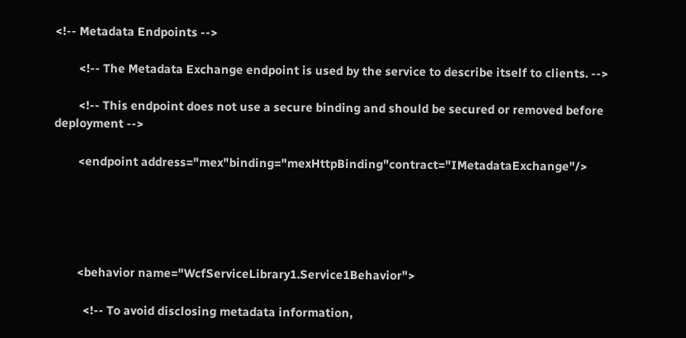<!-- Metadata Endpoints -->

        <!-- The Metadata Exchange endpoint is used by the service to describe itself to clients. -->

        <!-- This endpoint does not use a secure binding and should be secured or removed before deployment -->

        <endpoint address="mex"binding="mexHttpBinding"contract="IMetadataExchange"/>





        <behavior name="WcfServiceLibrary1.Service1Behavior">

          <!-- To avoid disclosing metadata information,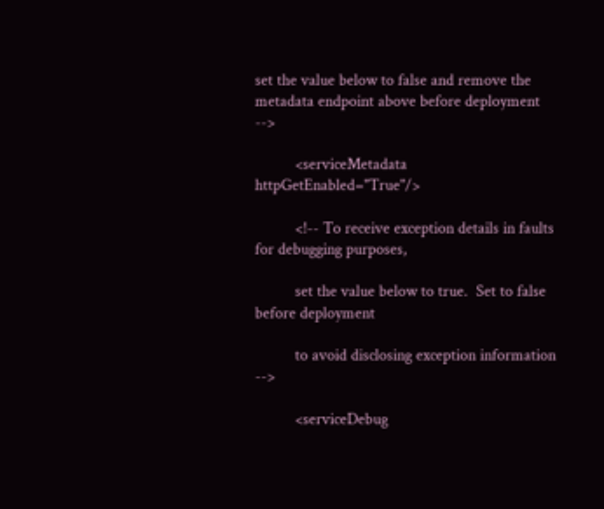set the value below to false and remove the metadata endpoint above before deployment -->

          <serviceMetadata httpGetEnabled="True"/>

          <!-- To receive exception details in faults for debugging purposes,

          set the value below to true.  Set to false before deployment

          to avoid disclosing exception information -->

          <serviceDebug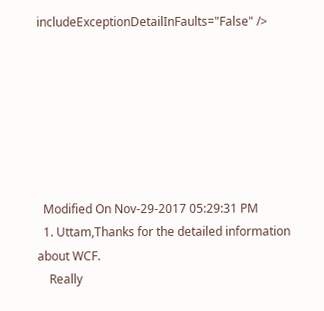includeExceptionDetailInFaults="False" />







  Modified On Nov-29-2017 05:29:31 PM
  1. Uttam,Thanks for the detailed information about WCF.
    Really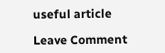useful article

Leave Comment